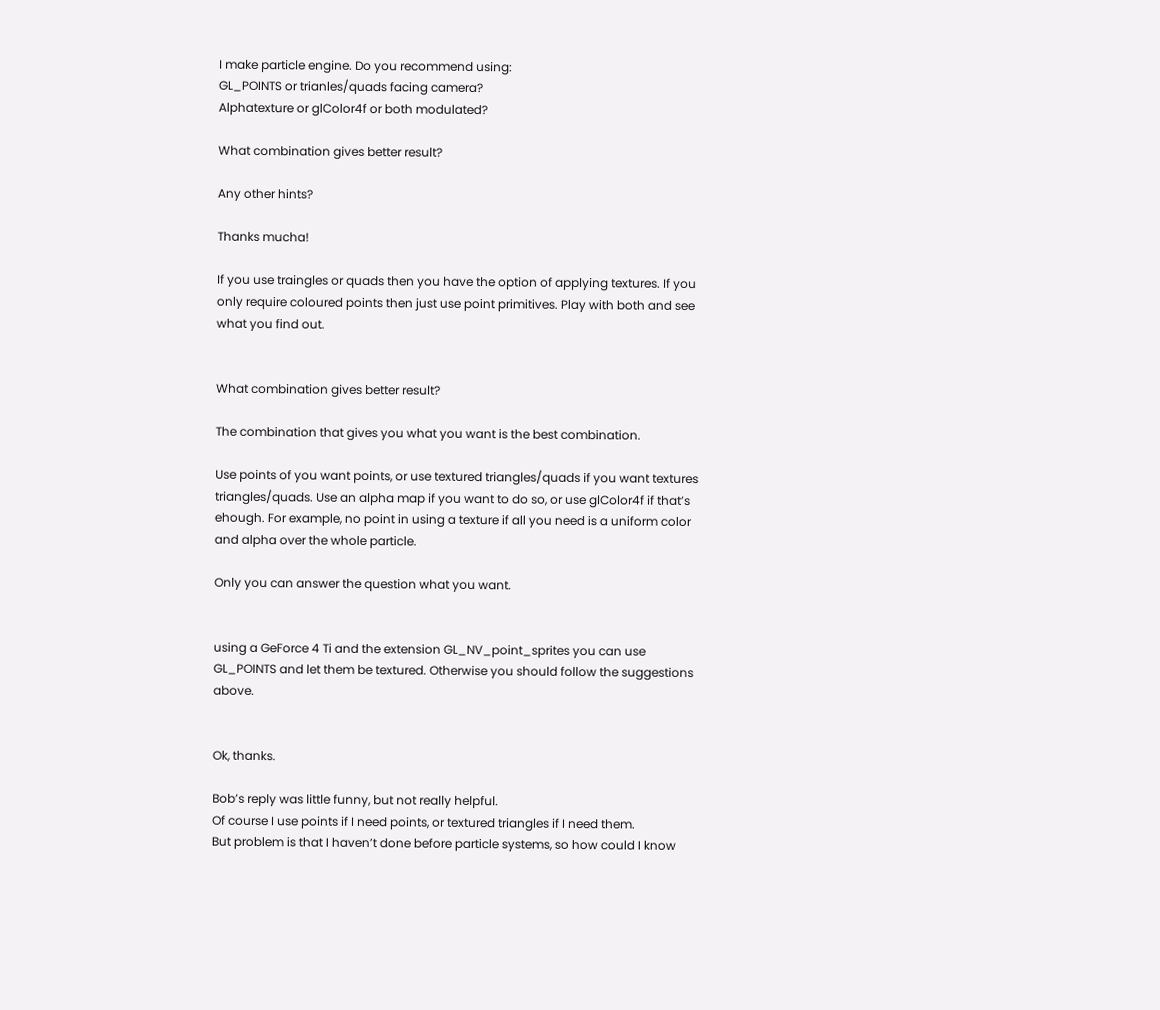I make particle engine. Do you recommend using:
GL_POINTS or trianles/quads facing camera?
Alphatexture or glColor4f or both modulated?

What combination gives better result?

Any other hints?

Thanks mucha!

If you use traingles or quads then you have the option of applying textures. If you only require coloured points then just use point primitives. Play with both and see what you find out.


What combination gives better result?

The combination that gives you what you want is the best combination.

Use points of you want points, or use textured triangles/quads if you want textures triangles/quads. Use an alpha map if you want to do so, or use glColor4f if that’s ehough. For example, no point in using a texture if all you need is a uniform color and alpha over the whole particle.

Only you can answer the question what you want.


using a GeForce 4 Ti and the extension GL_NV_point_sprites you can use GL_POINTS and let them be textured. Otherwise you should follow the suggestions above.


Ok, thanks.

Bob’s reply was little funny, but not really helpful.
Of course I use points if I need points, or textured triangles if I need them.
But problem is that I haven’t done before particle systems, so how could I know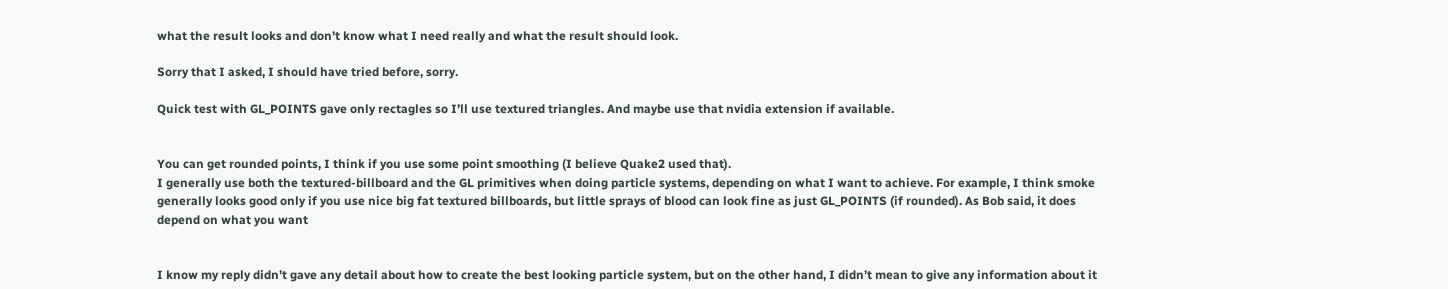what the result looks and don’t know what I need really and what the result should look.

Sorry that I asked, I should have tried before, sorry.

Quick test with GL_POINTS gave only rectagles so I’ll use textured triangles. And maybe use that nvidia extension if available.


You can get rounded points, I think if you use some point smoothing (I believe Quake2 used that).
I generally use both the textured-billboard and the GL primitives when doing particle systems, depending on what I want to achieve. For example, I think smoke generally looks good only if you use nice big fat textured billboards, but little sprays of blood can look fine as just GL_POINTS (if rounded). As Bob said, it does depend on what you want


I know my reply didn’t gave any detail about how to create the best looking particle system, but on the other hand, I didn’t mean to give any information about it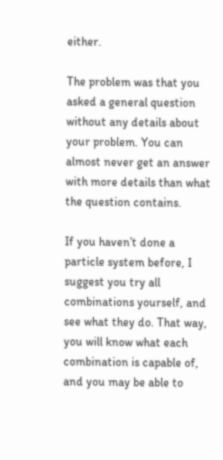either.

The problem was that you asked a general question without any details about your problem. You can almost never get an answer with more details than what the question contains.

If you haven’t done a particle system before, I suggest you try all combinations yourself, and see what they do. That way, you will know what each combination is capable of, and you may be able to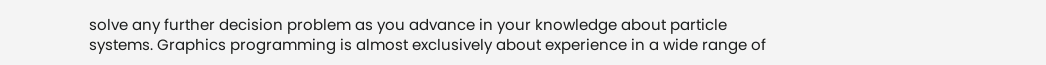solve any further decision problem as you advance in your knowledge about particle systems. Graphics programming is almost exclusively about experience in a wide range of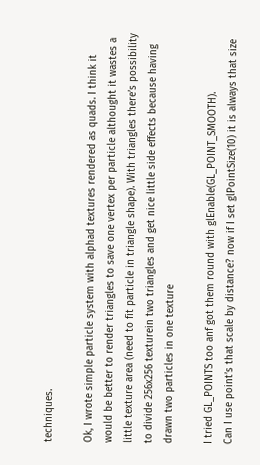techniques.

Ok, I wrote simple particle system with alphad textures rendered as quads. I think it would be better to render triangles to save one vertex per particle althought it wastes a little texture area (need to fit particle in triangle shape). With triangles there’s possibility to divide 256x256 texturein two triangles and get nice little side effects because having drawn two particles in one texture

I tried GL_POINTS too anf got them round with glEnable(GL_POINT_SMOOTH).
Can I use point’s that scale by distance? now if I set glPointSize(10) it is always that size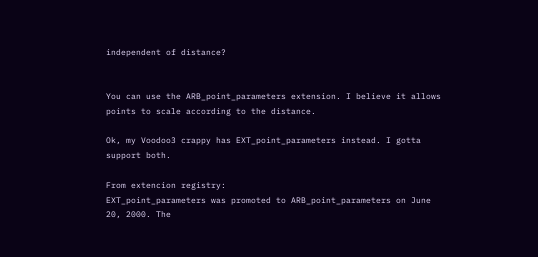independent of distance?


You can use the ARB_point_parameters extension. I believe it allows points to scale according to the distance.

Ok, my Voodoo3 crappy has EXT_point_parameters instead. I gotta support both.

From extencion registry:
EXT_point_parameters was promoted to ARB_point_parameters on June 20, 2000. The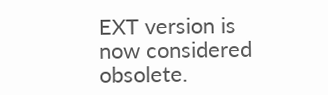EXT version is now considered obsolete.